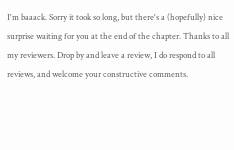I'm baaack. Sorry it took so long, but there's a (hopefully) nice surprise waiting for you at the end of the chapter. Thanks to all my reviewers. Drop by and leave a review, I do respond to all reviews, and welcome your constructive comments.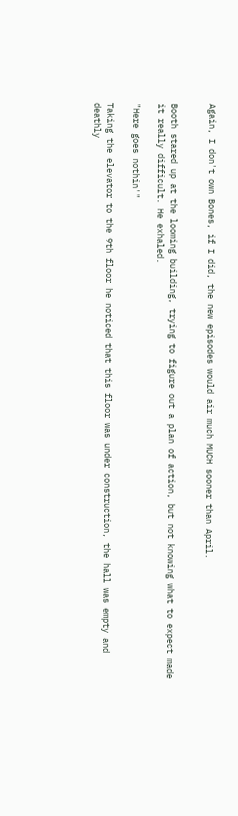Again, I don't own Bones, if I did, the new episodes would air much MUCH sooner than April.


Booth stared up at the looming building, trying to figure out a plan of action, but not knowing what to expect made it really difficult. He exhaled.

"Here goes nothin'"

Taking the elevator to the 9th floor he noticed that this floor was under construction, the hall was empty and deathly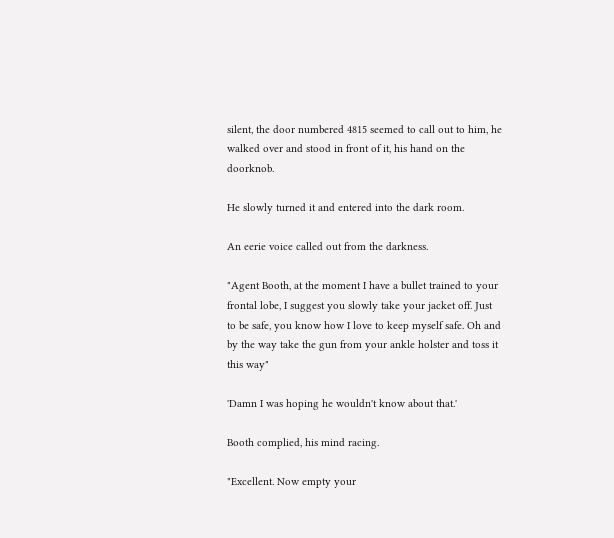silent, the door numbered 4815 seemed to call out to him, he walked over and stood in front of it, his hand on the doorknob.

He slowly turned it and entered into the dark room.

An eerie voice called out from the darkness.

"Agent Booth, at the moment I have a bullet trained to your frontal lobe, I suggest you slowly take your jacket off. Just to be safe, you know how I love to keep myself safe. Oh and by the way take the gun from your ankle holster and toss it this way"

'Damn I was hoping he wouldn't know about that.'

Booth complied, his mind racing.

"Excellent. Now empty your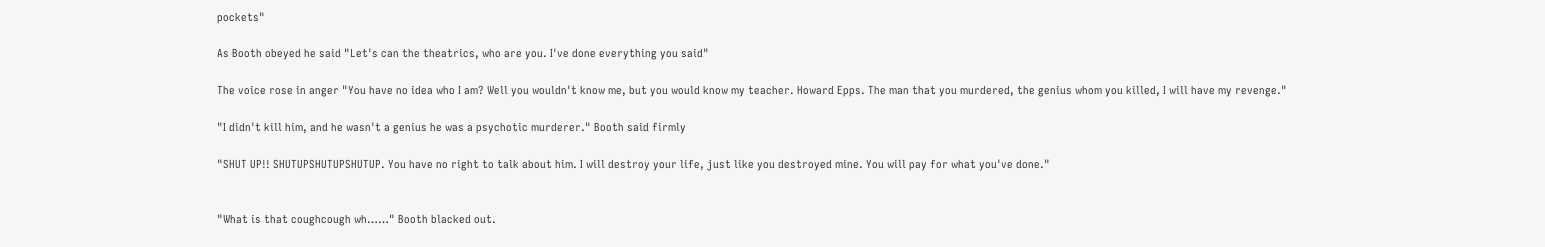pockets"

As Booth obeyed he said "Let's can the theatrics, who are you. I've done everything you said"

The voice rose in anger "You have no idea who I am? Well you wouldn't know me, but you would know my teacher. Howard Epps. The man that you murdered, the genius whom you killed, I will have my revenge."

"I didn't kill him, and he wasn't a genius he was a psychotic murderer." Booth said firmly

"SHUT UP!! SHUTUPSHUTUPSHUTUP. You have no right to talk about him. I will destroy your life, just like you destroyed mine. You will pay for what you've done."


"What is that coughcough wh……" Booth blacked out.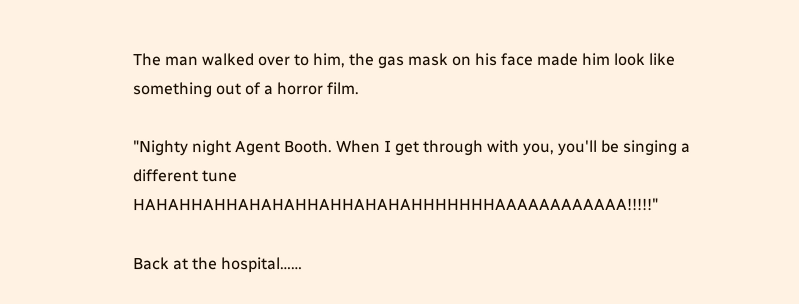The man walked over to him, the gas mask on his face made him look like something out of a horror film.

"Nighty night Agent Booth. When I get through with you, you'll be singing a different tune HAHAHHAHHAHAHAHHAHHAHAHAHHHHHHHAAAAAAAAAAAA!!!!!"

Back at the hospital……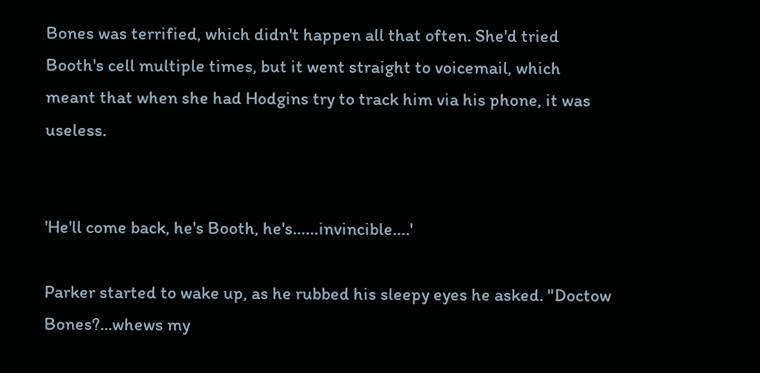Bones was terrified, which didn't happen all that often. She'd tried Booth's cell multiple times, but it went straight to voicemail, which meant that when she had Hodgins try to track him via his phone, it was useless.


'He'll come back, he's Booth, he's……invincible….'

Parker started to wake up, as he rubbed his sleepy eyes he asked. "Doctow Bones?...whews my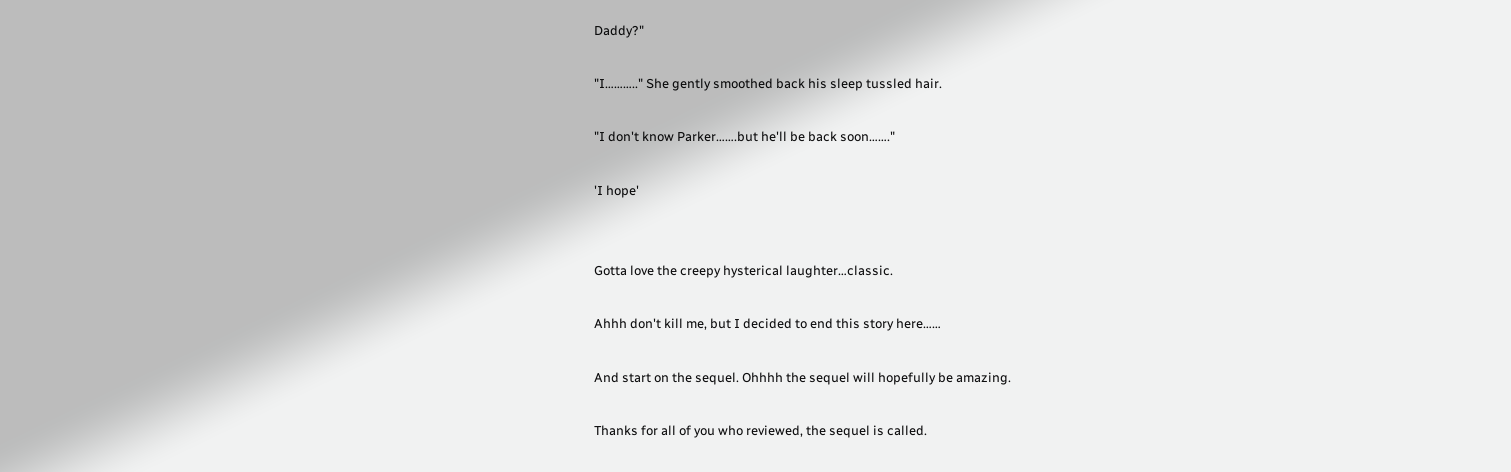Daddy?"

"I……….." She gently smoothed back his sleep tussled hair.

"I don't know Parker…….but he'll be back soon……."

'I hope'


Gotta love the creepy hysterical laughter…classic.

Ahhh don't kill me, but I decided to end this story here……

And start on the sequel. Ohhhh the sequel will hopefully be amazing.

Thanks for all of you who reviewed, the sequel is called.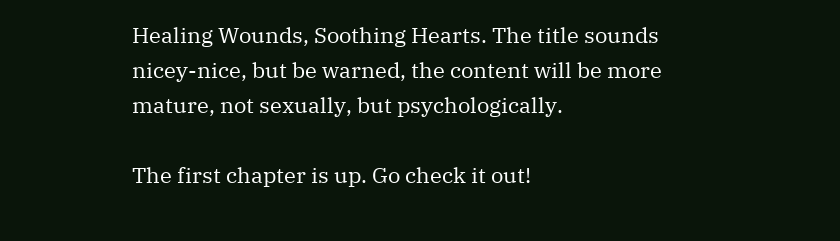Healing Wounds, Soothing Hearts. The title sounds nicey-nice, but be warned, the content will be more mature, not sexually, but psychologically.

The first chapter is up. Go check it out!